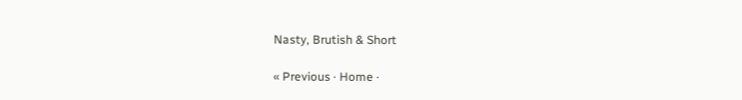Nasty, Brutish & Short

« Previous · Home ·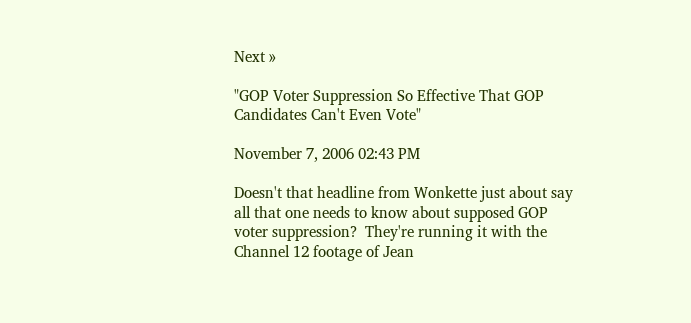Next »

"GOP Voter Suppression So Effective That GOP Candidates Can't Even Vote"

November 7, 2006 02:43 PM

Doesn't that headline from Wonkette just about say all that one needs to know about supposed GOP voter suppression?  They're running it with the Channel 12 footage of Jean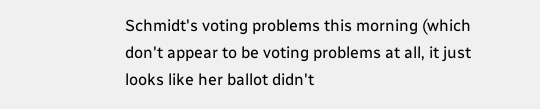Schmidt's voting problems this morning (which don't appear to be voting problems at all, it just looks like her ballot didn't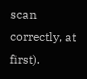scan correctly, at first).